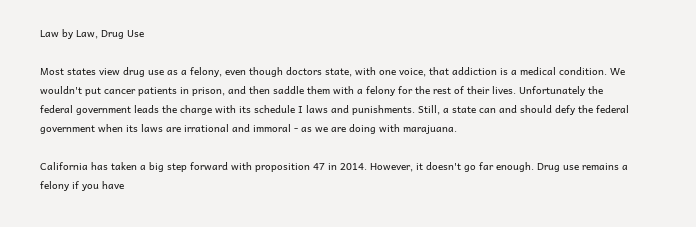Law by Law, Drug Use

Most states view drug use as a felony, even though doctors state, with one voice, that addiction is a medical condition. We wouldn't put cancer patients in prison, and then saddle them with a felony for the rest of their lives. Unfortunately the federal government leads the charge with its schedule I laws and punishments. Still, a state can and should defy the federal government when its laws are irrational and immoral - as we are doing with marajuana.

California has taken a big step forward with proposition 47 in 2014. However, it doesn't go far enough. Drug use remains a felony if you have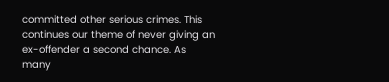committed other serious crimes. This continues our theme of never giving an ex-offender a second chance. As many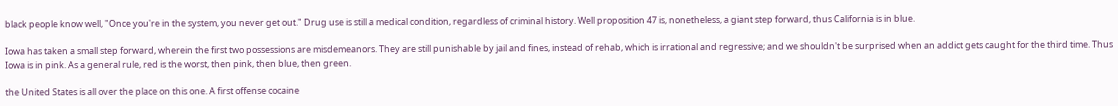black people know well, "Once you're in the system, you never get out." Drug use is still a medical condition, regardless of criminal history. Well proposition 47 is, nonetheless, a giant step forward, thus California is in blue.

Iowa has taken a small step forward, wherein the first two possessions are misdemeanors. They are still punishable by jail and fines, instead of rehab, which is irrational and regressive; and we shouldn't be surprised when an addict gets caught for the third time. Thus Iowa is in pink. As a general rule, red is the worst, then pink, then blue, then green.

the United States is all over the place on this one. A first offense cocaine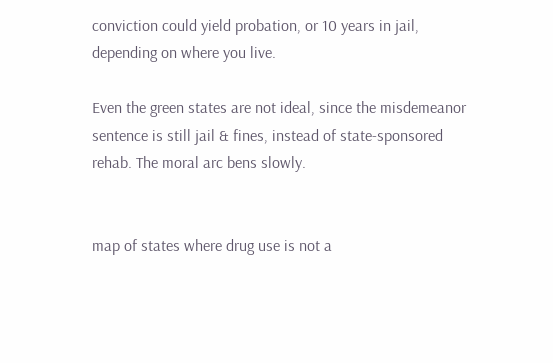conviction could yield probation, or 10 years in jail, depending on where you live.

Even the green states are not ideal, since the misdemeanor sentence is still jail & fines, instead of state-sponsored rehab. The moral arc bens slowly.


map of states where drug use is not a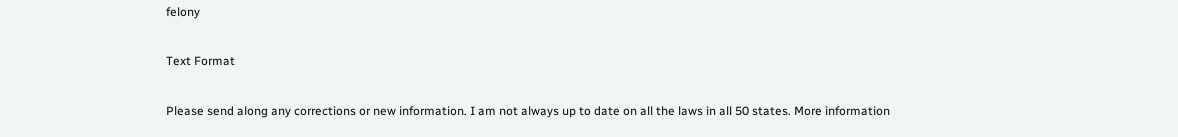felony

Text Format

Please send along any corrections or new information. I am not always up to date on all the laws in all 50 states. More information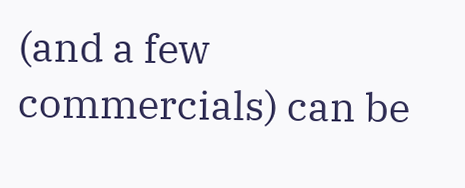(and a few commercials) can be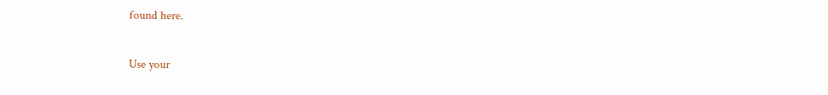found here.

Use your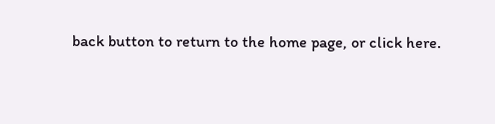back button to return to the home page, or click here.